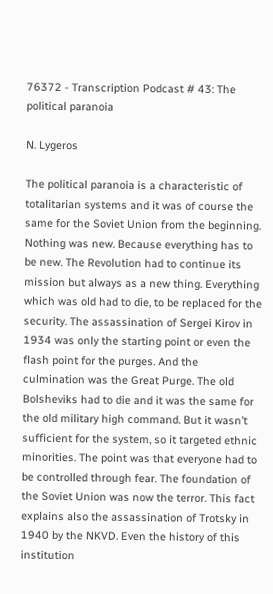76372 - Transcription Podcast # 43: The political paranoia

N. Lygeros

The political paranoia is a characteristic of totalitarian systems and it was of course the same for the Soviet Union from the beginning. Nothing was new. Because everything has to be new. The Revolution had to continue its mission but always as a new thing. Everything which was old had to die, to be replaced for the security. The assassination of Sergei Kirov in 1934 was only the starting point or even the flash point for the purges. And the culmination was the Great Purge. The old Bolsheviks had to die and it was the same for the old military high command. But it wasn’t sufficient for the system, so it targeted ethnic minorities. The point was that everyone had to be controlled through fear. The foundation of the Soviet Union was now the terror. This fact explains also the assassination of Trotsky in 1940 by the NKVD. Even the history of this institution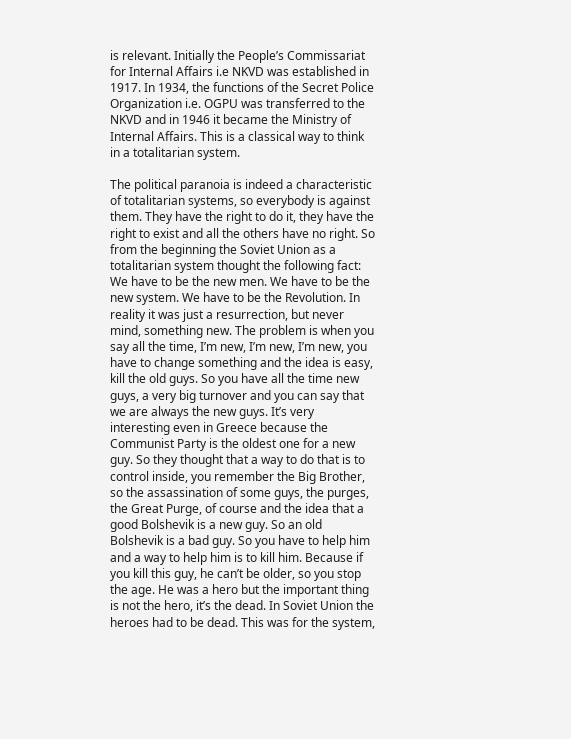is relevant. Initially the People’s Commissariat for Internal Affairs i.e NKVD was established in 1917. In 1934, the functions of the Secret Police Organization i.e. OGPU was transferred to the NKVD and in 1946 it became the Ministry of Internal Affairs. This is a classical way to think in a totalitarian system.

The political paranoia is indeed a characteristic of totalitarian systems, so everybody is against them. They have the right to do it, they have the right to exist and all the others have no right. So from the beginning the Soviet Union as a totalitarian system thought the following fact: We have to be the new men. We have to be the new system. We have to be the Revolution. In reality it was just a resurrection, but never mind, something new. The problem is when you say all the time, I’m new, I’m new, I’m new, you have to change something and the idea is easy, kill the old guys. So you have all the time new guys, a very big turnover and you can say that we are always the new guys. It’s very interesting even in Greece because the Communist Party is the oldest one for a new guy. So they thought that a way to do that is to control inside, you remember the Big Brother, so the assassination of some guys, the purges, the Great Purge, of course and the idea that a good Bolshevik is a new guy. So an old Bolshevik is a bad guy. So you have to help him and a way to help him is to kill him. Because if you kill this guy, he can’t be older, so you stop the age. He was a hero but the important thing is not the hero, it’s the dead. In Soviet Union the heroes had to be dead. This was for the system,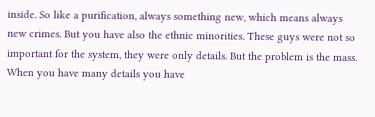inside. So like a purification, always something new, which means always new crimes. But you have also the ethnic minorities. These guys were not so important for the system, they were only details. But the problem is the mass. When you have many details you have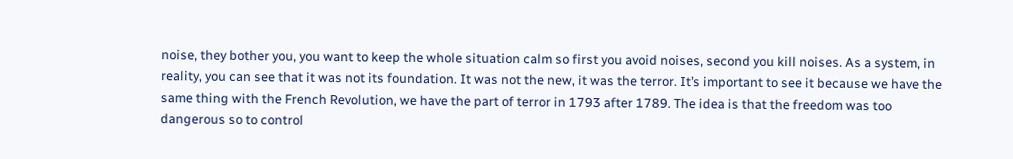noise, they bother you, you want to keep the whole situation calm so first you avoid noises, second you kill noises. As a system, in reality, you can see that it was not its foundation. It was not the new, it was the terror. It’s important to see it because we have the same thing with the French Revolution, we have the part of terror in 1793 after 1789. The idea is that the freedom was too dangerous so to control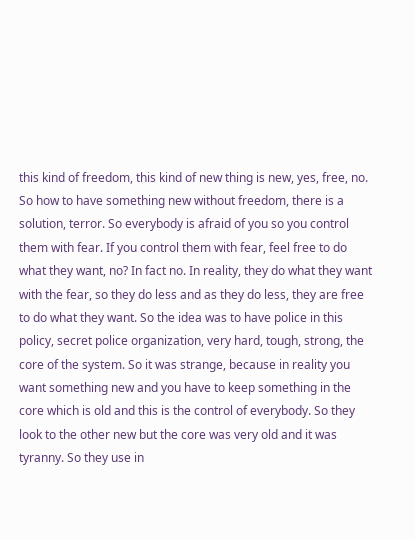this kind of freedom, this kind of new thing is new, yes, free, no. So how to have something new without freedom, there is a solution, terror. So everybody is afraid of you so you control them with fear. If you control them with fear, feel free to do what they want, no? In fact no. In reality, they do what they want with the fear, so they do less and as they do less, they are free to do what they want. So the idea was to have police in this policy, secret police organization, very hard, tough, strong, the core of the system. So it was strange, because in reality you want something new and you have to keep something in the core which is old and this is the control of everybody. So they look to the other new but the core was very old and it was tyranny. So they use in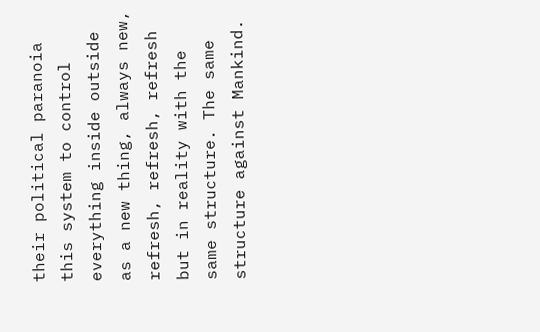their political paranoia this system to control everything inside outside as a new thing, always new, refresh, refresh, refresh but in reality with the same structure. The same structure against Mankind.